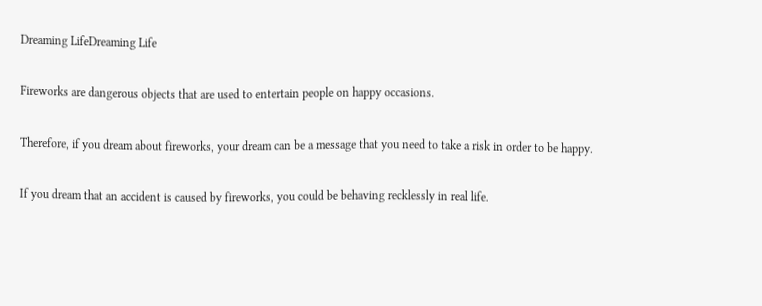Dreaming LifeDreaming Life

Fireworks are dangerous objects that are used to entertain people on happy occasions.

Therefore, if you dream about fireworks, your dream can be a message that you need to take a risk in order to be happy.

If you dream that an accident is caused by fireworks, you could be behaving recklessly in real life.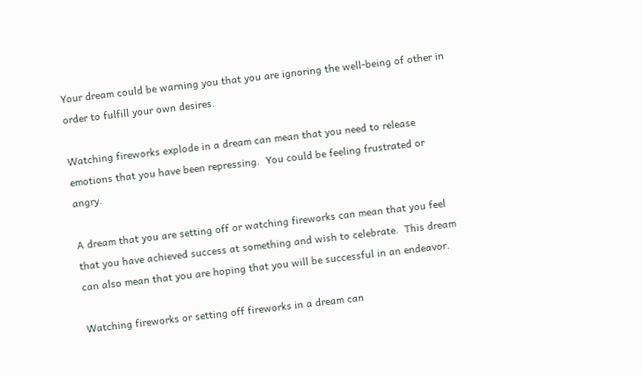Your dream could be warning you that you are ignoring the well-being of other in order to fulfill your own desires.

Watching fireworks explode in a dream can mean that you need to release emotions that you have been repressing.  You could be feeling frustrated or angry.

A dream that you are setting off or watching fireworks can mean that you feel that you have achieved success at something and wish to celebrate.  This dream can also mean that you are hoping that you will be successful in an endeavor.

Watching fireworks or setting off fireworks in a dream can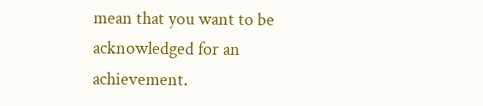mean that you want to be acknowledged for an achievement.